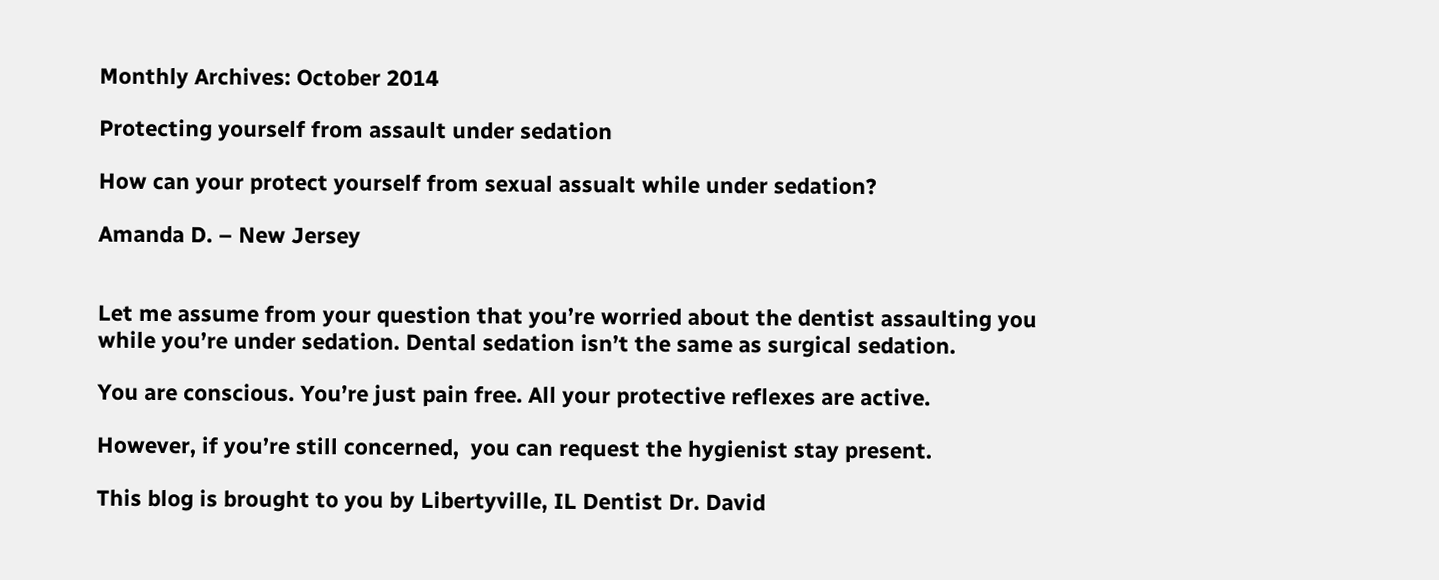Monthly Archives: October 2014

Protecting yourself from assault under sedation

How can your protect yourself from sexual assualt while under sedation?

Amanda D. – New Jersey


Let me assume from your question that you’re worried about the dentist assaulting you while you’re under sedation. Dental sedation isn’t the same as surgical sedation.

You are conscious. You’re just pain free. All your protective reflexes are active.

However, if you’re still concerned,  you can request the hygienist stay present.

This blog is brought to you by Libertyville, IL Dentist Dr. David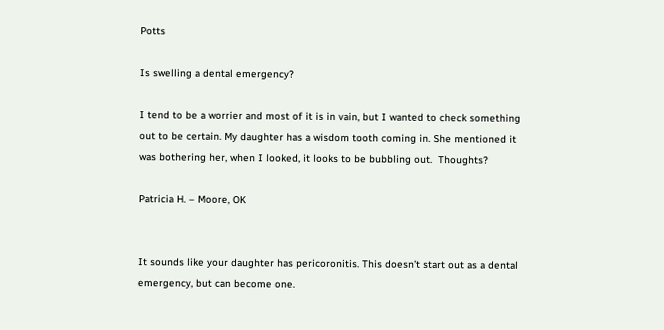Potts

Is swelling a dental emergency?

I tend to be a worrier and most of it is in vain, but I wanted to check something out to be certain. My daughter has a wisdom tooth coming in. She mentioned it was bothering her, when I looked, it looks to be bubbling out.  Thoughts?

Patricia H. – Moore, OK


It sounds like your daughter has pericoronitis. This doesn’t start out as a dental emergency, but can become one.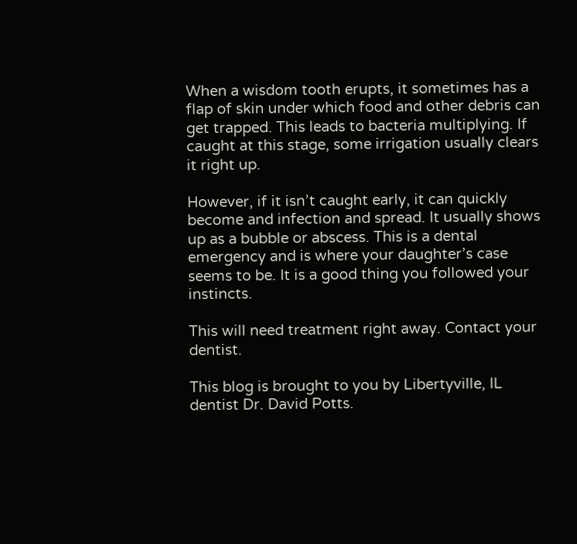When a wisdom tooth erupts, it sometimes has a flap of skin under which food and other debris can get trapped. This leads to bacteria multiplying. If caught at this stage, some irrigation usually clears it right up.

However, if it isn’t caught early, it can quickly become and infection and spread. It usually shows up as a bubble or abscess. This is a dental emergency and is where your daughter’s case seems to be. It is a good thing you followed your instincts.

This will need treatment right away. Contact your dentist.

This blog is brought to you by Libertyville, IL dentist Dr. David Potts.